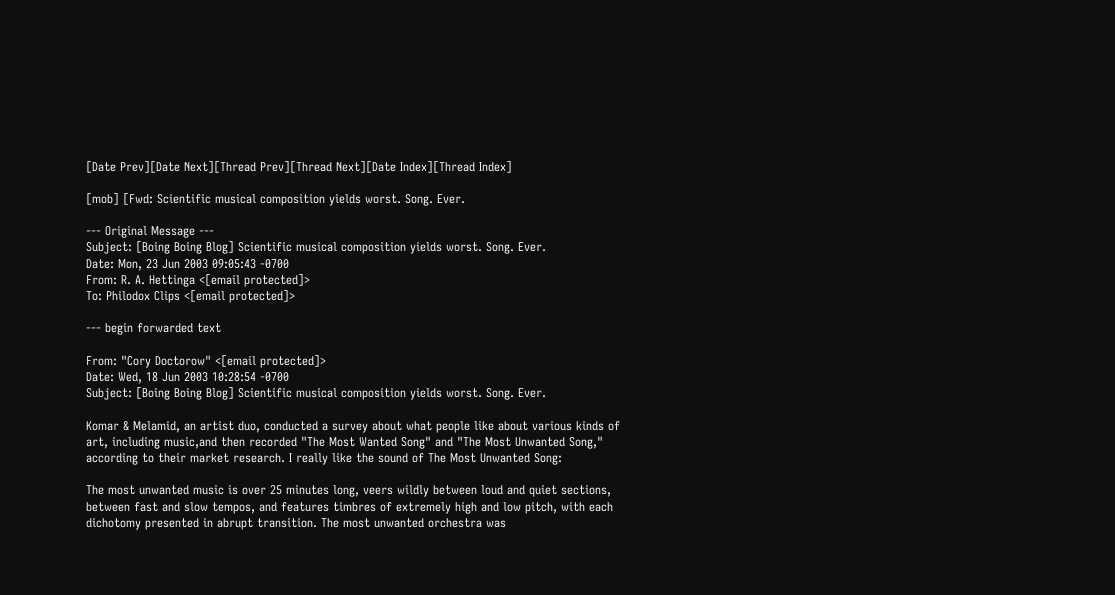[Date Prev][Date Next][Thread Prev][Thread Next][Date Index][Thread Index]

[mob] [Fwd: Scientific musical composition yields worst. Song. Ever.

--- Original Message ---
Subject: [Boing Boing Blog] Scientific musical composition yields worst. Song. Ever.
Date: Mon, 23 Jun 2003 09:05:43 -0700
From: R. A. Hettinga <[email protected]>
To: Philodox Clips <[email protected]>

--- begin forwarded text

From: "Cory Doctorow" <[email protected]>
Date: Wed, 18 Jun 2003 10:28:54 -0700
Subject: [Boing Boing Blog] Scientific musical composition yields worst. Song. Ever.

Komar & Melamid, an artist duo, conducted a survey about what people like about various kinds of art, including music,and then recorded "The Most Wanted Song" and "The Most Unwanted Song," according to their market research. I really like the sound of The Most Unwanted Song:

The most unwanted music is over 25 minutes long, veers wildly between loud and quiet sections, between fast and slow tempos, and features timbres of extremely high and low pitch, with each dichotomy presented in abrupt transition. The most unwanted orchestra was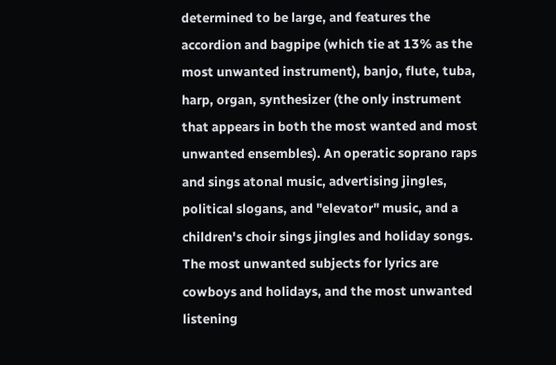determined to be large, and features the accordion and bagpipe (which tie at 13% as the most unwanted instrument), banjo, flute, tuba, harp, organ, synthesizer (the only instrument that appears in both the most wanted and most unwanted ensembles). An operatic soprano raps and sings atonal music, advertising jingles, political slogans, and "elevator" music, and a children's choir sings jingles and holiday songs. The most unwanted subjects for lyrics are cowboys and holidays, and the most unwanted listening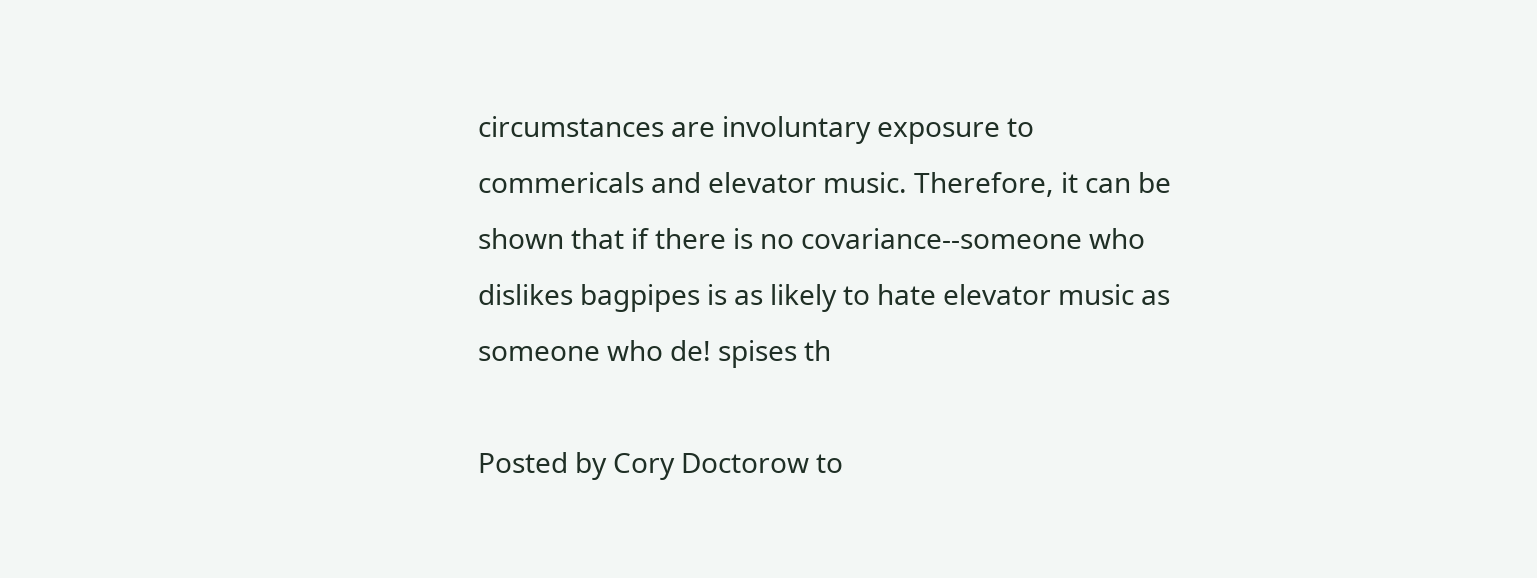circumstances are involuntary exposure to commericals and elevator music. Therefore, it can be shown that if there is no covariance--someone who dislikes bagpipes is as likely to hate elevator music as someone who de! spises th

Posted by Cory Doctorow to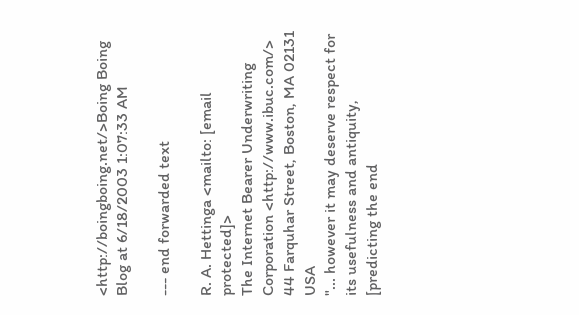<http://boingboing.net/>Boing Boing Blog at 6/18/2003 1:07:33 AM

--- end forwarded text

R. A. Hettinga <mailto: [email protected]>
The Internet Bearer Underwriting Corporation <http://www.ibuc.com/>
44 Farquhar Street, Boston, MA 02131 USA
"... however it may deserve respect for its usefulness and antiquity,
[predicting the end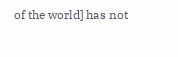of the world] has not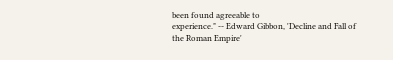been found agreeable to
experience." -- Edward Gibbon, 'Decline and Fall of the Roman Empire'